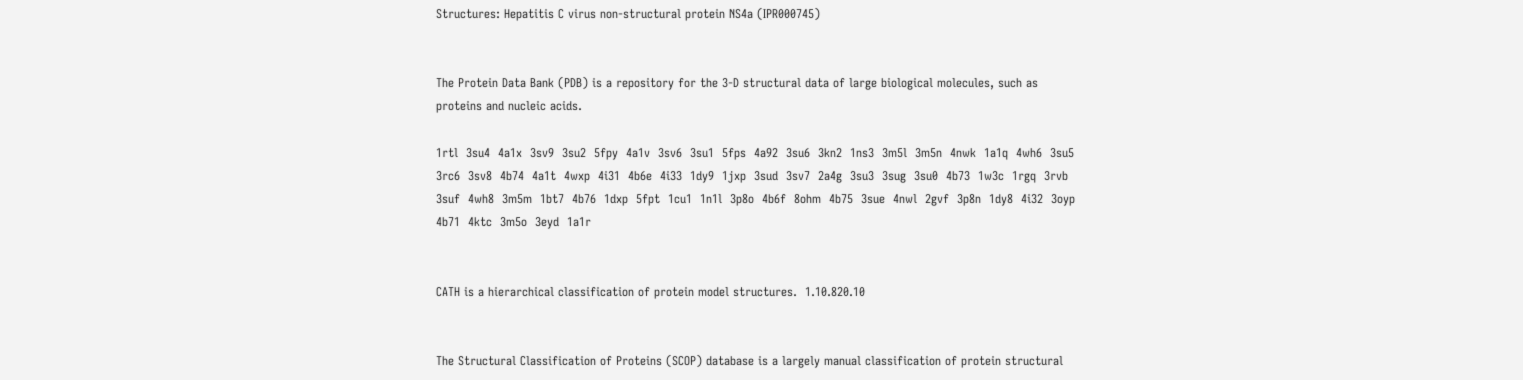Structures: Hepatitis C virus non-structural protein NS4a (IPR000745)


The Protein Data Bank (PDB) is a repository for the 3-D structural data of large biological molecules, such as proteins and nucleic acids.

1rtl  3su4  4a1x  3sv9  3su2  5fpy  4a1v  3sv6  3su1  5fps  4a92  3su6  3kn2  1ns3  3m5l  3m5n  4nwk  1a1q  4wh6  3su5  3rc6  3sv8  4b74  4a1t  4wxp  4i31  4b6e  4i33  1dy9  1jxp  3sud  3sv7  2a4g  3su3  3sug  3su0  4b73  1w3c  1rgq  3rvb  3suf  4wh8  3m5m  1bt7  4b76  1dxp  5fpt  1cu1  1n1l  3p8o  4b6f  8ohm  4b75  3sue  4nwl  2gvf  3p8n  1dy8  4i32  3oyp  4b71  4ktc  3m5o  3eyd  1a1r


CATH is a hierarchical classification of protein model structures.  1.10.820.10


The Structural Classification of Proteins (SCOP) database is a largely manual classification of protein structural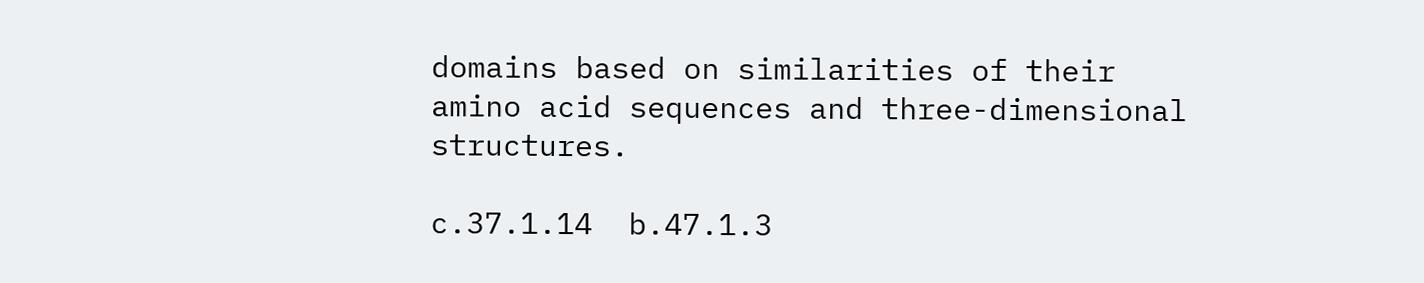domains based on similarities of their amino acid sequences and three-dimensional structures.

c.37.1.14  b.47.1.3